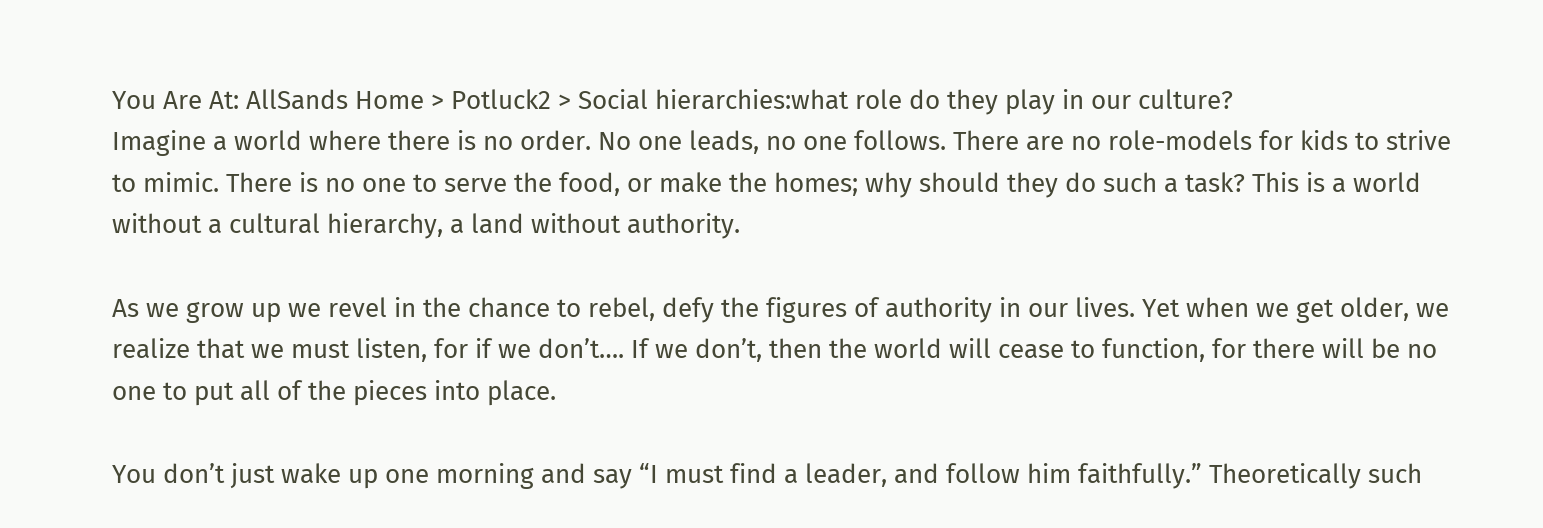You Are At: AllSands Home > Potluck2 > Social hierarchies:what role do they play in our culture?
Imagine a world where there is no order. No one leads, no one follows. There are no role-models for kids to strive to mimic. There is no one to serve the food, or make the homes; why should they do such a task? This is a world without a cultural hierarchy, a land without authority.

As we grow up we revel in the chance to rebel, defy the figures of authority in our lives. Yet when we get older, we realize that we must listen, for if we don’t…. If we don’t, then the world will cease to function, for there will be no one to put all of the pieces into place.

You don’t just wake up one morning and say “I must find a leader, and follow him faithfully.” Theoretically such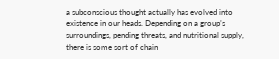a subconscious thought actually has evolved into existence in our heads. Depending on a group’s surroundings, pending threats, and nutritional supply, there is some sort of chain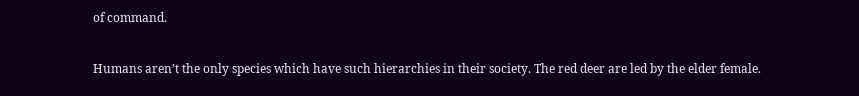of command.

Humans aren’t the only species which have such hierarchies in their society. The red deer are led by the elder female.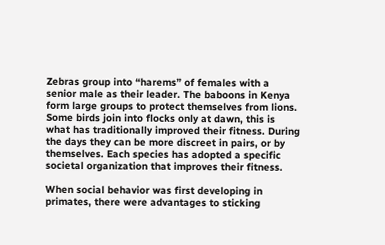Zebras group into “harems” of females with a senior male as their leader. The baboons in Kenya form large groups to protect themselves from lions. Some birds join into flocks only at dawn, this is what has traditionally improved their fitness. During the days they can be more discreet in pairs, or by themselves. Each species has adopted a specific societal organization that improves their fitness.

When social behavior was first developing in primates, there were advantages to sticking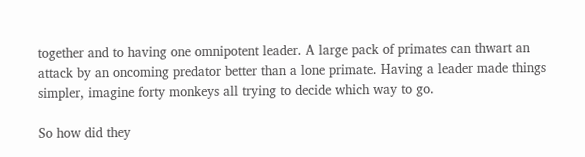together and to having one omnipotent leader. A large pack of primates can thwart an attack by an oncoming predator better than a lone primate. Having a leader made things simpler, imagine forty monkeys all trying to decide which way to go.

So how did they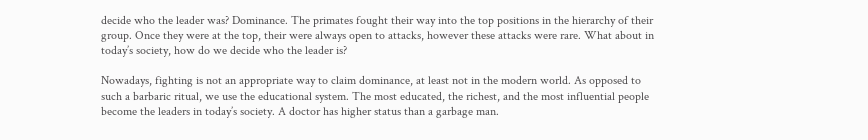decide who the leader was? Dominance. The primates fought their way into the top positions in the hierarchy of their group. Once they were at the top, their were always open to attacks, however these attacks were rare. What about in today’s society, how do we decide who the leader is?

Nowadays, fighting is not an appropriate way to claim dominance, at least not in the modern world. As opposed to such a barbaric ritual, we use the educational system. The most educated, the richest, and the most influential people become the leaders in today’s society. A doctor has higher status than a garbage man.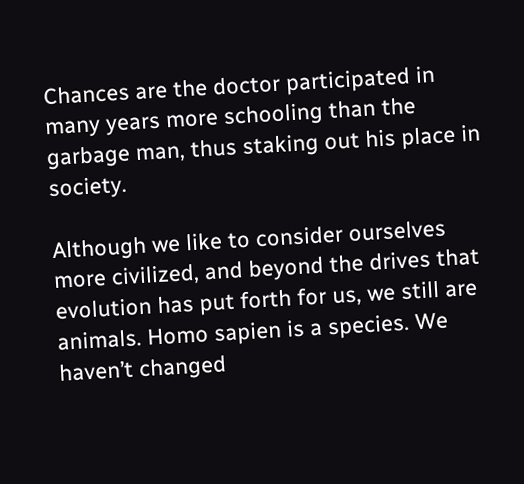Chances are the doctor participated in many years more schooling than the garbage man, thus staking out his place in society.

Although we like to consider ourselves more civilized, and beyond the drives that evolution has put forth for us, we still are animals. Homo sapien is a species. We haven’t changed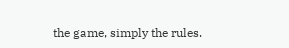the game, simply the rules.